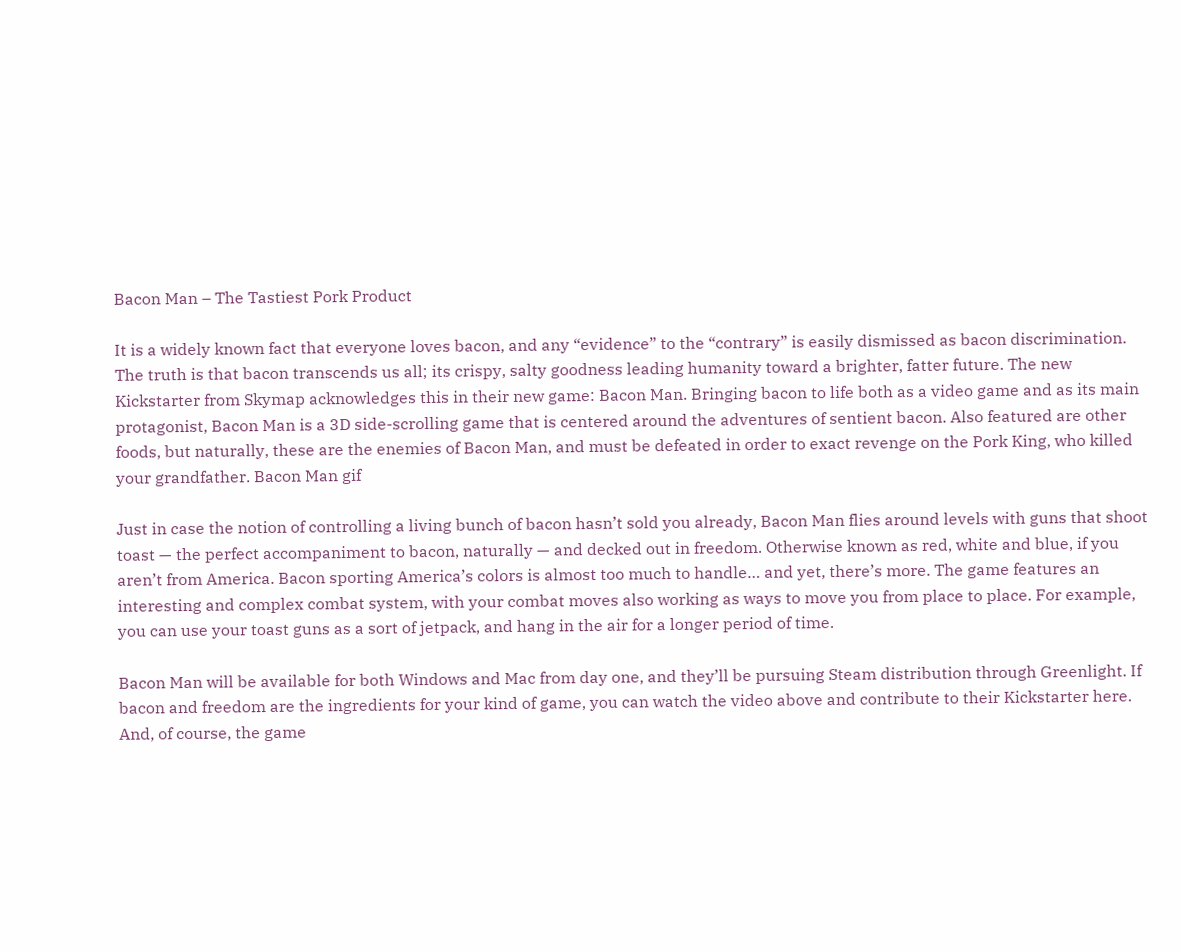Bacon Man – The Tastiest Pork Product

It is a widely known fact that everyone loves bacon, and any “evidence” to the “contrary” is easily dismissed as bacon discrimination. The truth is that bacon transcends us all; its crispy, salty goodness leading humanity toward a brighter, fatter future. The new Kickstarter from Skymap acknowledges this in their new game: Bacon Man. Bringing bacon to life both as a video game and as its main protagonist, Bacon Man is a 3D side-scrolling game that is centered around the adventures of sentient bacon. Also featured are other foods, but naturally, these are the enemies of Bacon Man, and must be defeated in order to exact revenge on the Pork King, who killed your grandfather. Bacon Man gif

Just in case the notion of controlling a living bunch of bacon hasn’t sold you already, Bacon Man flies around levels with guns that shoot toast — the perfect accompaniment to bacon, naturally — and decked out in freedom. Otherwise known as red, white and blue, if you aren’t from America. Bacon sporting America’s colors is almost too much to handle… and yet, there’s more. The game features an interesting and complex combat system, with your combat moves also working as ways to move you from place to place. For example, you can use your toast guns as a sort of jetpack, and hang in the air for a longer period of time.

Bacon Man will be available for both Windows and Mac from day one, and they’ll be pursuing Steam distribution through Greenlight. If bacon and freedom are the ingredients for your kind of game, you can watch the video above and contribute to their Kickstarter here. And, of course, the game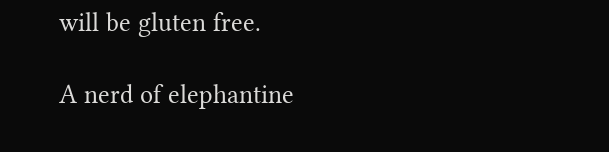will be gluten free.

A nerd of elephantine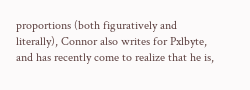proportions (both figuratively and literally), Connor also writes for Pxlbyte, and has recently come to realize that he is,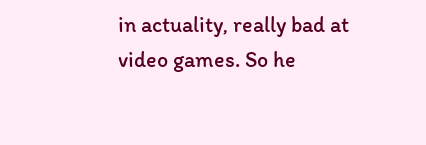in actuality, really bad at video games. So he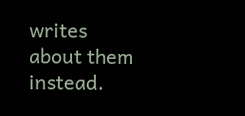writes about them instead.